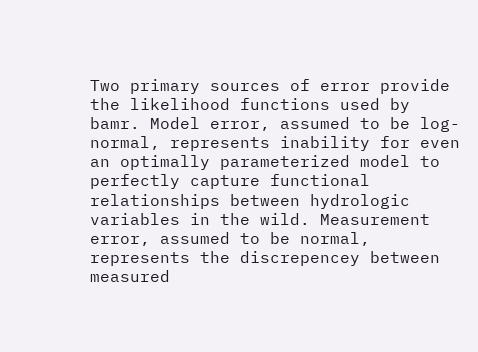Two primary sources of error provide the likelihood functions used by bamr. Model error, assumed to be log-normal, represents inability for even an optimally parameterized model to perfectly capture functional relationships between hydrologic variables in the wild. Measurement error, assumed to be normal, represents the discrepencey between measured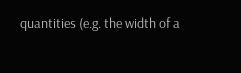quantities (e.g. the width of a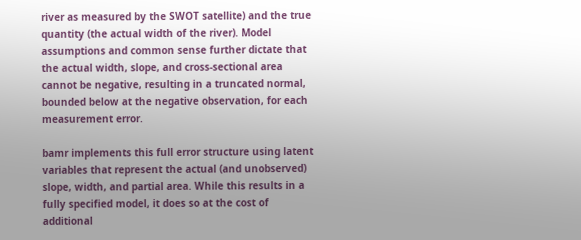river as measured by the SWOT satellite) and the true quantity (the actual width of the river). Model assumptions and common sense further dictate that the actual width, slope, and cross-sectional area cannot be negative, resulting in a truncated normal, bounded below at the negative observation, for each measurement error.

bamr implements this full error structure using latent variables that represent the actual (and unobserved) slope, width, and partial area. While this results in a fully specified model, it does so at the cost of additional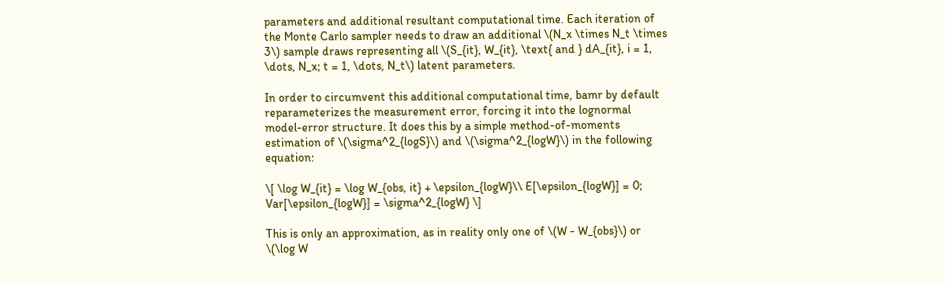parameters and additional resultant computational time. Each iteration of the Monte Carlo sampler needs to draw an additional \(N_x \times N_t \times 3\) sample draws representing all \(S_{it}, W_{it}, \text{ and } dA_{it}, i = 1, \dots, N_x; t = 1, \dots, N_t\) latent parameters.

In order to circumvent this additional computational time, bamr by default reparameterizes the measurement error, forcing it into the lognormal model-error structure. It does this by a simple method-of-moments estimation of \(\sigma^2_{logS}\) and \(\sigma^2_{logW}\) in the following equation:

\[ \log W_{it} = \log W_{obs, it} + \epsilon_{logW}\\ E[\epsilon_{logW}] = 0; Var[\epsilon_{logW}] = \sigma^2_{logW} \]

This is only an approximation, as in reality only one of \(W - W_{obs}\) or \(\log W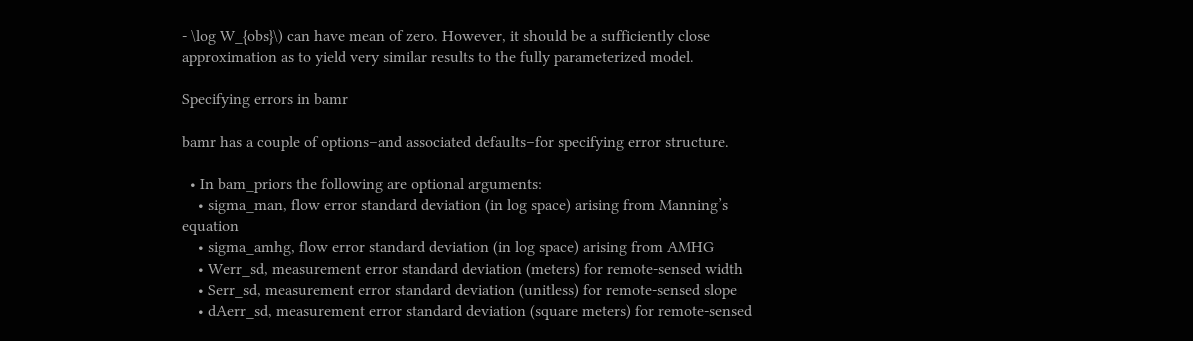- \log W_{obs}\) can have mean of zero. However, it should be a sufficiently close approximation as to yield very similar results to the fully parameterized model.

Specifying errors in bamr

bamr has a couple of options–and associated defaults–for specifying error structure.

  • In bam_priors the following are optional arguments:
    • sigma_man, flow error standard deviation (in log space) arising from Manning’s equation
    • sigma_amhg, flow error standard deviation (in log space) arising from AMHG
    • Werr_sd, measurement error standard deviation (meters) for remote-sensed width
    • Serr_sd, measurement error standard deviation (unitless) for remote-sensed slope
    • dAerr_sd, measurement error standard deviation (square meters) for remote-sensed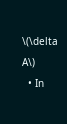\(\delta A\)
  • In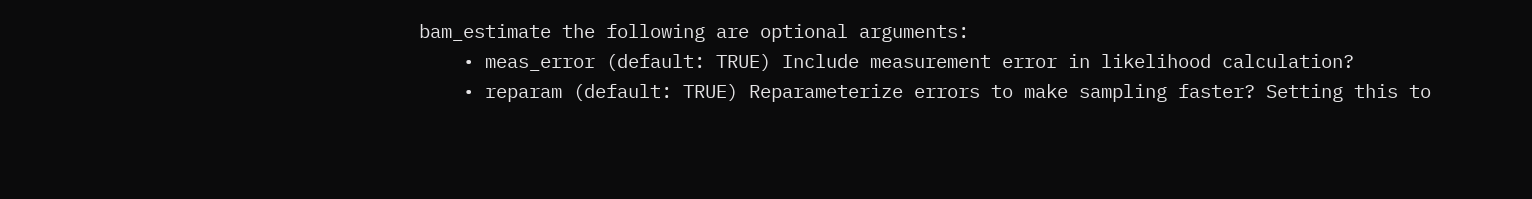bam_estimate the following are optional arguments:
    • meas_error (default: TRUE) Include measurement error in likelihood calculation?
    • reparam (default: TRUE) Reparameterize errors to make sampling faster? Setting this to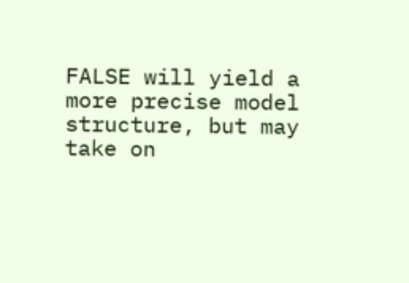FALSE will yield a more precise model structure, but may take on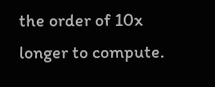the order of 10x longer to compute.